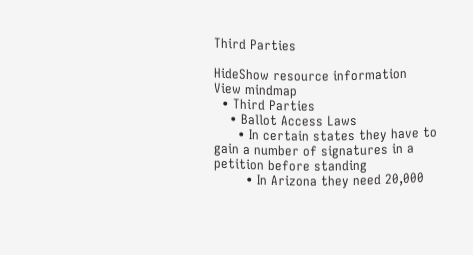Third Parties

HideShow resource information
View mindmap
  • Third Parties
    • Ballot Access Laws
      • In certain states they have to gain a number of signatures in a petition before standing
        • In Arizona they need 20,000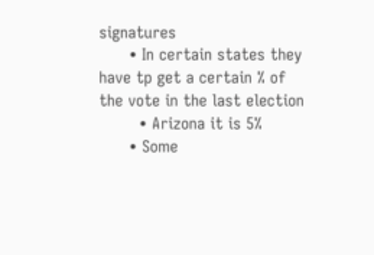signatures
      • In certain states they have tp get a certain % of the vote in the last election
        • Arizona it is 5%
      • Some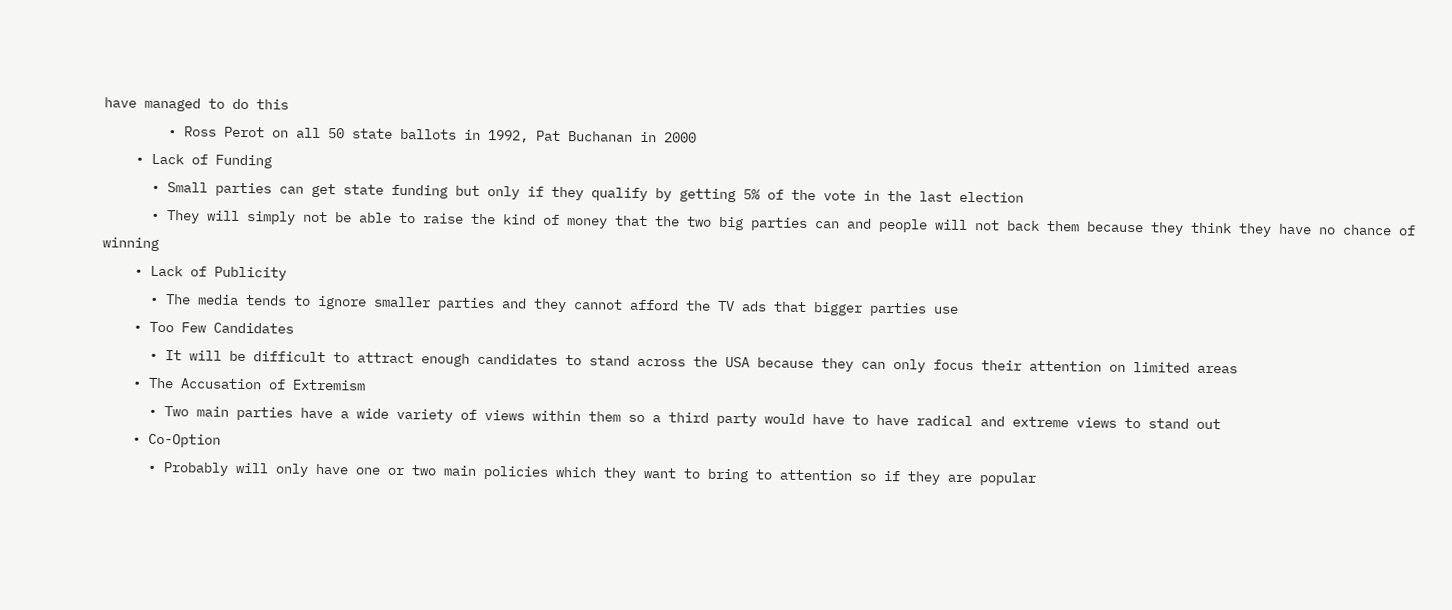have managed to do this
        • Ross Perot on all 50 state ballots in 1992, Pat Buchanan in 2000
    • Lack of Funding
      • Small parties can get state funding but only if they qualify by getting 5% of the vote in the last election
      • They will simply not be able to raise the kind of money that the two big parties can and people will not back them because they think they have no chance of winning
    • Lack of Publicity
      • The media tends to ignore smaller parties and they cannot afford the TV ads that bigger parties use
    • Too Few Candidates
      • It will be difficult to attract enough candidates to stand across the USA because they can only focus their attention on limited areas
    • The Accusation of Extremism
      • Two main parties have a wide variety of views within them so a third party would have to have radical and extreme views to stand out
    • Co-Option
      • Probably will only have one or two main policies which they want to bring to attention so if they are popular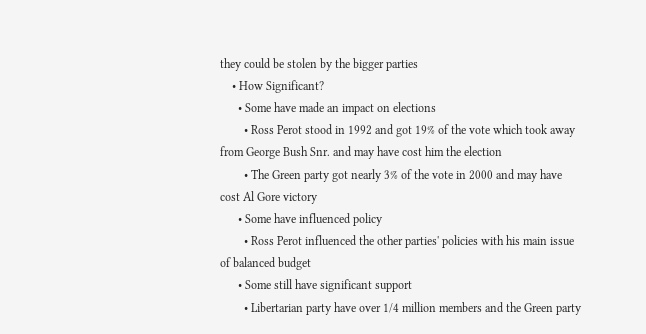they could be stolen by the bigger parties
    • How Significant?
      • Some have made an impact on elections
        • Ross Perot stood in 1992 and got 19% of the vote which took away from George Bush Snr. and may have cost him the election
        • The Green party got nearly 3% of the vote in 2000 and may have cost Al Gore victory
      • Some have influenced policy
        • Ross Perot influenced the other parties' policies with his main issue of balanced budget
      • Some still have significant support
        • Libertarian party have over 1/4 million members and the Green party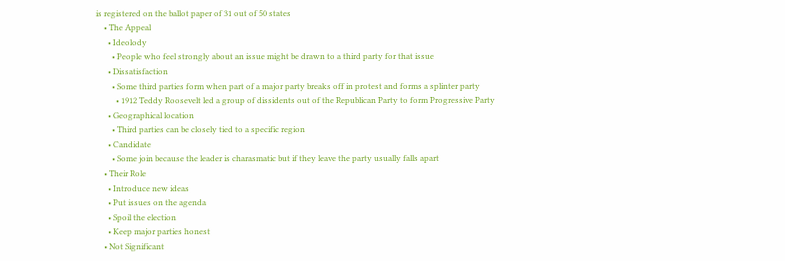is registered on the ballot paper of 31 out of 50 states
    • The Appeal
      • Ideolody
        • People who feel strongly about an issue might be drawn to a third party for that issue
      • Dissatisfaction
        • Some third parties form when part of a major party breaks off in protest and forms a splinter party
          • 1912 Teddy Roosevelt led a group of dissidents out of the Republican Party to form Progressive Party
      • Geographical location
        • Third parties can be closely tied to a specific region
      • Candidate
        • Some join because the leader is charasmatic but if they leave the party usually falls apart
    • Their Role
      • Introduce new ideas
      • Put issues on the agenda
      • Spoil the election
      • Keep major parties honest
    • Not Significant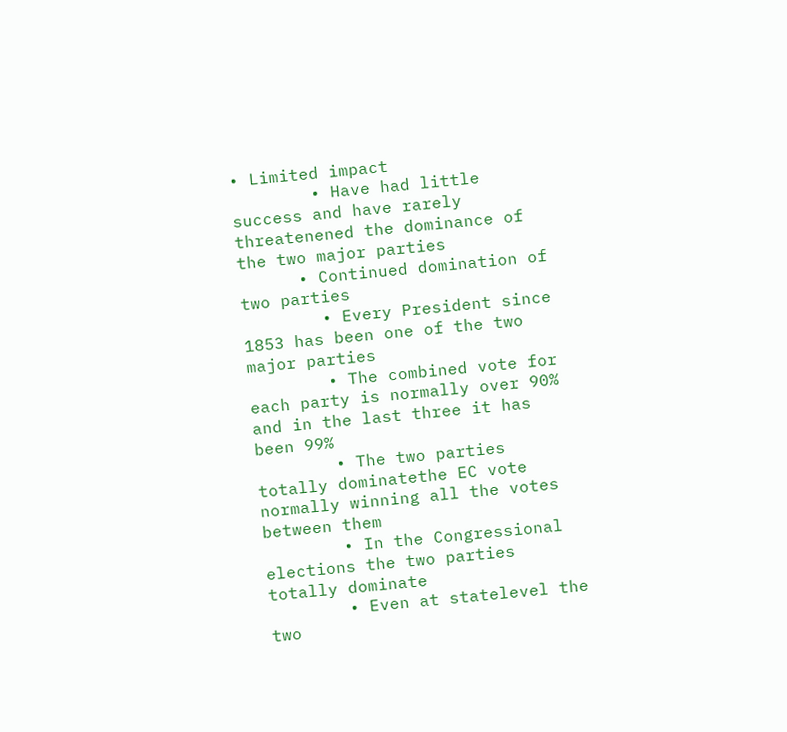• Limited impact
        • Have had little success and have rarely threatenened the dominance of the two major parties
      • Continued domination of two parties
        • Every President since 1853 has been one of the two major parties
        • The combined vote for each party is normally over 90% and in the last three it has been 99%
        • The two parties totally dominatethe EC vote normally winning all the votes between them
        • In the Congressional elections the two parties totally dominate
        • Even at statelevel the two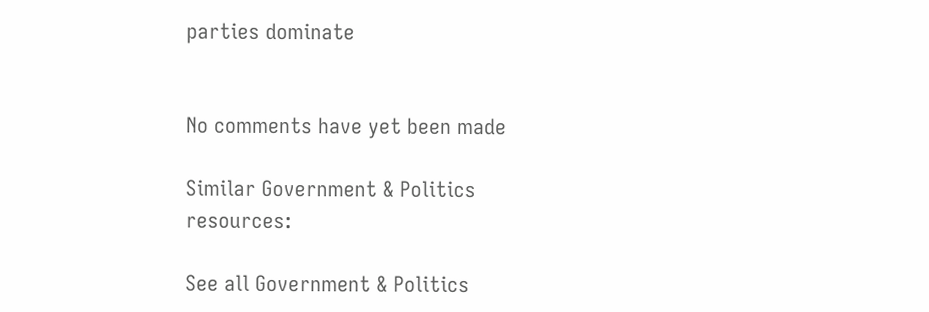parties dominate


No comments have yet been made

Similar Government & Politics resources:

See all Government & Politics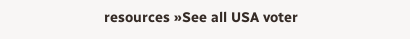resources »See all USA voter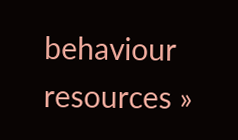behaviour resources »